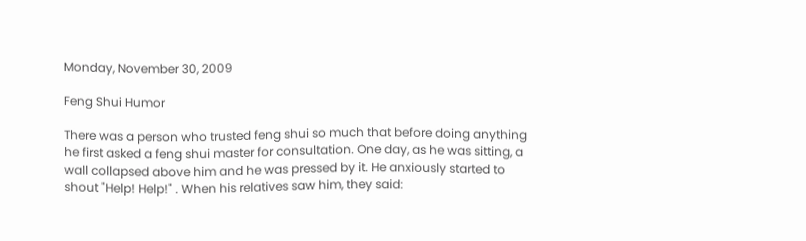Monday, November 30, 2009

Feng Shui Humor

There was a person who trusted feng shui so much that before doing anything he first asked a feng shui master for consultation. One day, as he was sitting, a wall collapsed above him and he was pressed by it. He anxiously started to shout "Help! Help!" . When his relatives saw him, they said: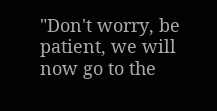"Don't worry, be patient, we will now go to the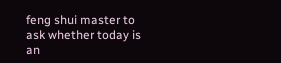feng shui master to ask whether today is an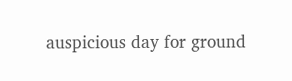auspicious day for ground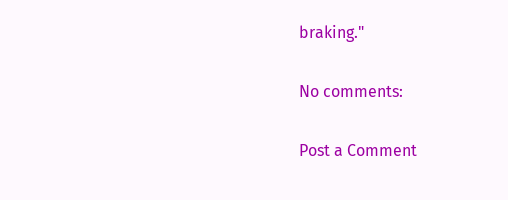braking."

No comments:

Post a Comment